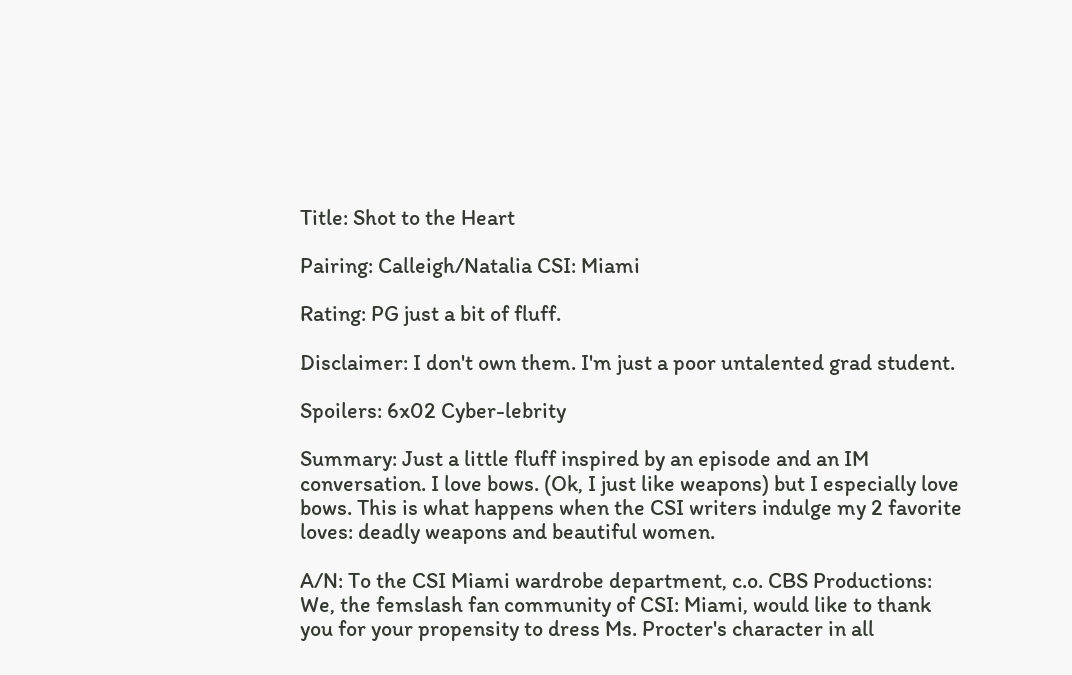Title: Shot to the Heart

Pairing: Calleigh/Natalia CSI: Miami

Rating: PG just a bit of fluff.

Disclaimer: I don't own them. I'm just a poor untalented grad student.

Spoilers: 6x02 Cyber-lebrity

Summary: Just a little fluff inspired by an episode and an IM conversation. I love bows. (Ok, I just like weapons) but I especially love bows. This is what happens when the CSI writers indulge my 2 favorite loves: deadly weapons and beautiful women.

A/N: To the CSI Miami wardrobe department, c.o. CBS Productions: We, the femslash fan community of CSI: Miami, would like to thank you for your propensity to dress Ms. Procter's character in all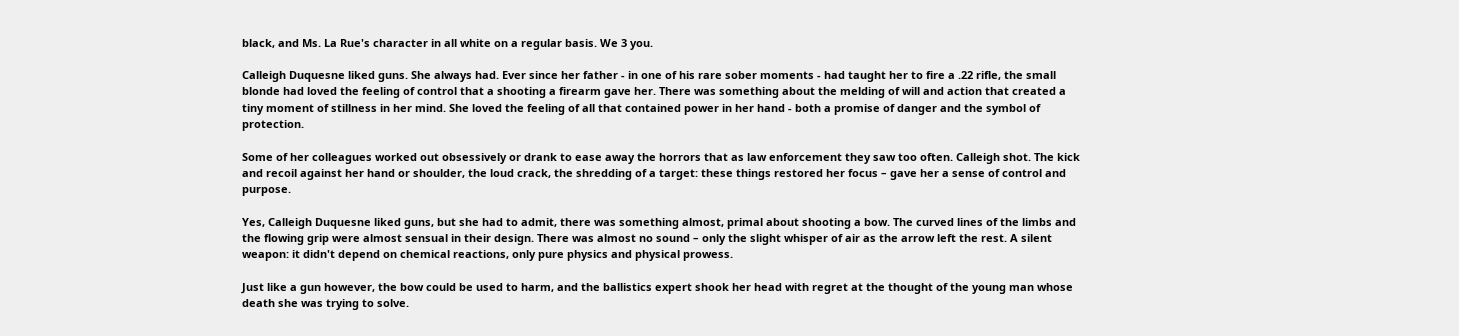black, and Ms. La Rue's character in all white on a regular basis. We 3 you.

Calleigh Duquesne liked guns. She always had. Ever since her father - in one of his rare sober moments - had taught her to fire a .22 rifle, the small blonde had loved the feeling of control that a shooting a firearm gave her. There was something about the melding of will and action that created a tiny moment of stillness in her mind. She loved the feeling of all that contained power in her hand - both a promise of danger and the symbol of protection.

Some of her colleagues worked out obsessively or drank to ease away the horrors that as law enforcement they saw too often. Calleigh shot. The kick and recoil against her hand or shoulder, the loud crack, the shredding of a target: these things restored her focus – gave her a sense of control and purpose.

Yes, Calleigh Duquesne liked guns, but she had to admit, there was something almost, primal about shooting a bow. The curved lines of the limbs and the flowing grip were almost sensual in their design. There was almost no sound – only the slight whisper of air as the arrow left the rest. A silent weapon: it didn't depend on chemical reactions, only pure physics and physical prowess.

Just like a gun however, the bow could be used to harm, and the ballistics expert shook her head with regret at the thought of the young man whose death she was trying to solve.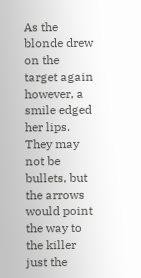As the blonde drew on the target again however, a smile edged her lips. They may not be bullets, but the arrows would point the way to the killer just the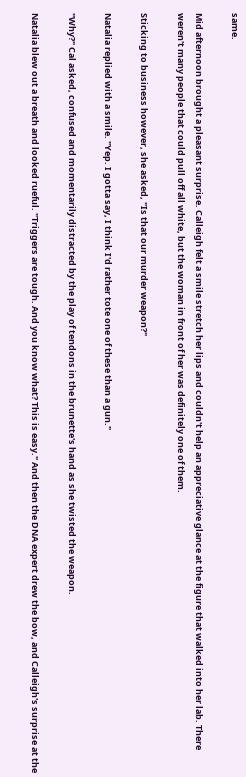same.

Mid afternoon brought a pleasant surprise. Calleigh felt a smile stretch her lips and couldn't help an appreciative glance at the figure that walked into her lab. There weren't many people that could pull off all white, but the woman in front of her was definitely one of them.

Sticking to business however, she asked, "Is that our murder weapon?"

Natalia replied with a smile. "Yep. I gotta say, I think I'd rather tote one of these than a gun."

"Why?" Cal asked, confused and momentarily distracted by the play of tendons in the brunette's hand as she twisted the weapon.

Natalia blew out a breath and looked rueful. "Triggers are tough. And you know what? This is easy." And then the DNA expert drew the bow, and Calleigh's surprise at the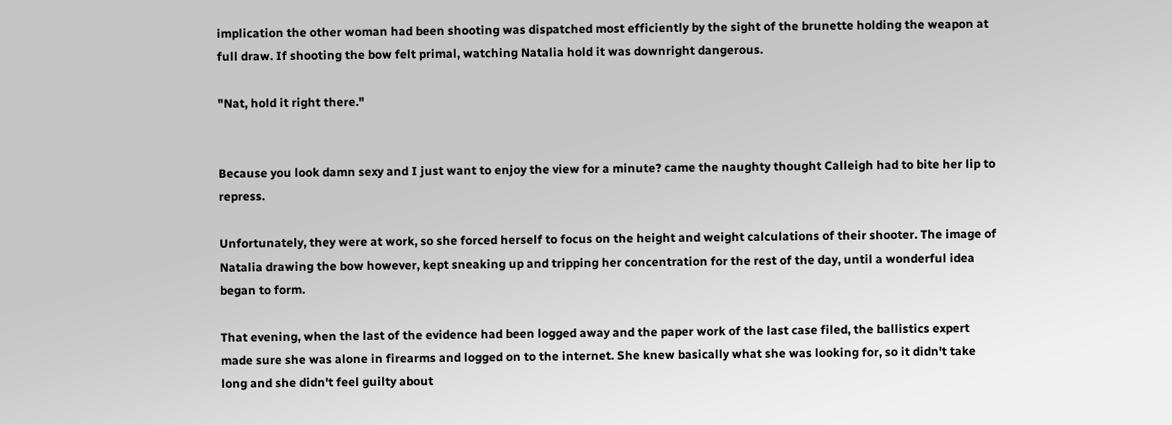implication the other woman had been shooting was dispatched most efficiently by the sight of the brunette holding the weapon at full draw. If shooting the bow felt primal, watching Natalia hold it was downright dangerous.

"Nat, hold it right there."


Because you look damn sexy and I just want to enjoy the view for a minute? came the naughty thought Calleigh had to bite her lip to repress.

Unfortunately, they were at work, so she forced herself to focus on the height and weight calculations of their shooter. The image of Natalia drawing the bow however, kept sneaking up and tripping her concentration for the rest of the day, until a wonderful idea began to form.

That evening, when the last of the evidence had been logged away and the paper work of the last case filed, the ballistics expert made sure she was alone in firearms and logged on to the internet. She knew basically what she was looking for, so it didn't take long and she didn't feel guilty about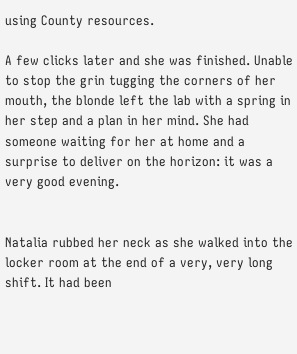using County resources.

A few clicks later and she was finished. Unable to stop the grin tugging the corners of her mouth, the blonde left the lab with a spring in her step and a plan in her mind. She had someone waiting for her at home and a surprise to deliver on the horizon: it was a very good evening.


Natalia rubbed her neck as she walked into the locker room at the end of a very, very long shift. It had been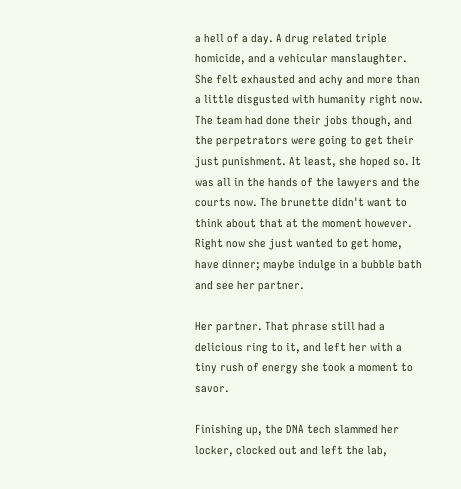a hell of a day. A drug related triple homicide, and a vehicular manslaughter. She felt exhausted and achy and more than a little disgusted with humanity right now. The team had done their jobs though, and the perpetrators were going to get their just punishment. At least, she hoped so. It was all in the hands of the lawyers and the courts now. The brunette didn't want to think about that at the moment however. Right now she just wanted to get home, have dinner; maybe indulge in a bubble bath and see her partner.

Her partner. That phrase still had a delicious ring to it, and left her with a tiny rush of energy she took a moment to savor.

Finishing up, the DNA tech slammed her locker, clocked out and left the lab,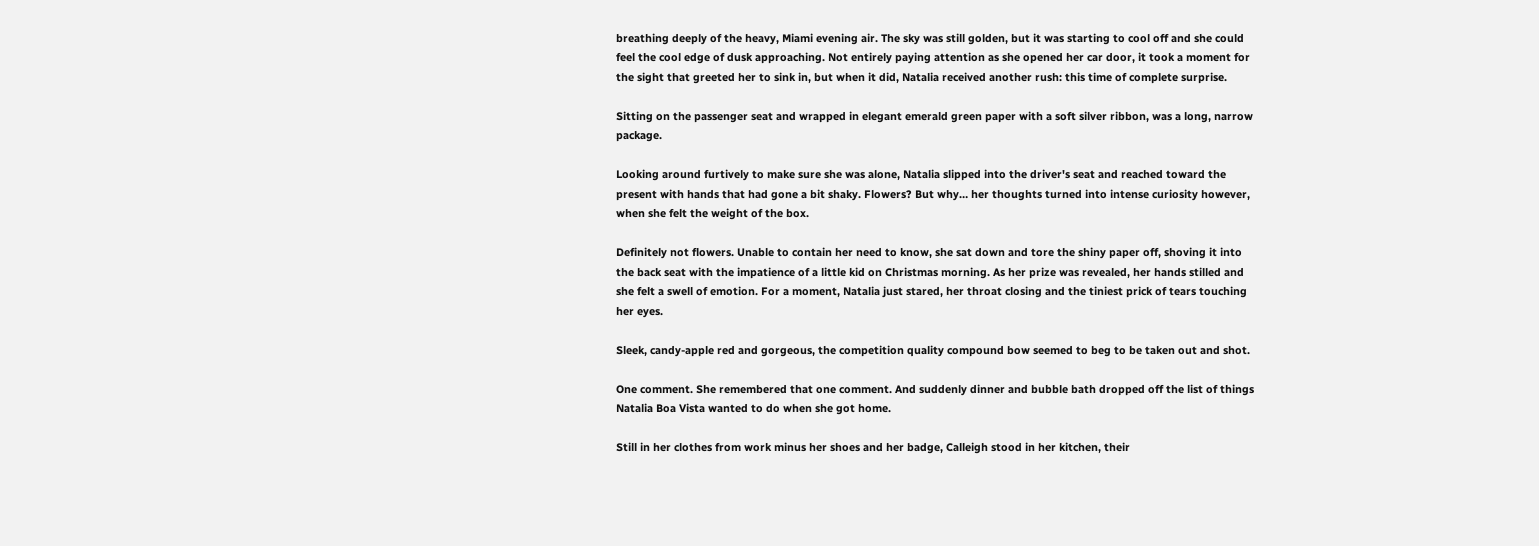breathing deeply of the heavy, Miami evening air. The sky was still golden, but it was starting to cool off and she could feel the cool edge of dusk approaching. Not entirely paying attention as she opened her car door, it took a moment for the sight that greeted her to sink in, but when it did, Natalia received another rush: this time of complete surprise.

Sitting on the passenger seat and wrapped in elegant emerald green paper with a soft silver ribbon, was a long, narrow package.

Looking around furtively to make sure she was alone, Natalia slipped into the driver's seat and reached toward the present with hands that had gone a bit shaky. Flowers? But why… her thoughts turned into intense curiosity however, when she felt the weight of the box.

Definitely not flowers. Unable to contain her need to know, she sat down and tore the shiny paper off, shoving it into the back seat with the impatience of a little kid on Christmas morning. As her prize was revealed, her hands stilled and she felt a swell of emotion. For a moment, Natalia just stared, her throat closing and the tiniest prick of tears touching her eyes.

Sleek, candy-apple red and gorgeous, the competition quality compound bow seemed to beg to be taken out and shot.

One comment. She remembered that one comment. And suddenly dinner and bubble bath dropped off the list of things Natalia Boa Vista wanted to do when she got home.

Still in her clothes from work minus her shoes and her badge, Calleigh stood in her kitchen, their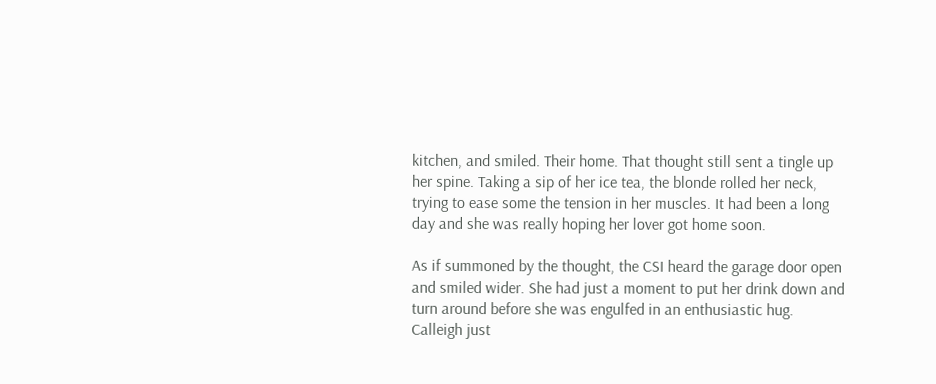kitchen, and smiled. Their home. That thought still sent a tingle up her spine. Taking a sip of her ice tea, the blonde rolled her neck, trying to ease some the tension in her muscles. It had been a long day and she was really hoping her lover got home soon.

As if summoned by the thought, the CSI heard the garage door open and smiled wider. She had just a moment to put her drink down and turn around before she was engulfed in an enthusiastic hug. Calleigh just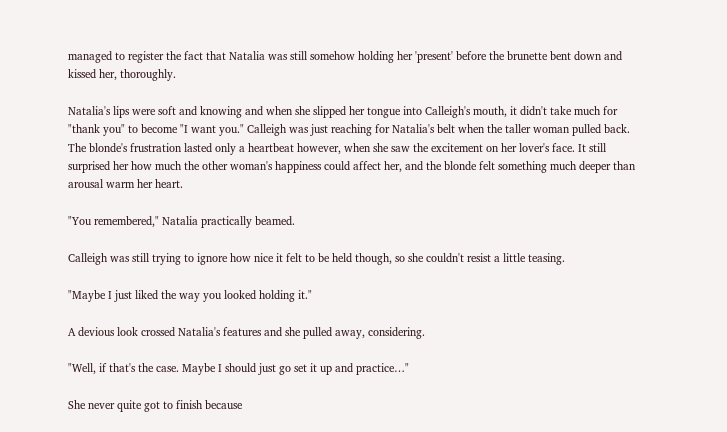managed to register the fact that Natalia was still somehow holding her 'present' before the brunette bent down and kissed her, thoroughly.

Natalia's lips were soft and knowing and when she slipped her tongue into Calleigh's mouth, it didn't take much for "thank you" to become "I want you." Calleigh was just reaching for Natalia's belt when the taller woman pulled back. The blonde's frustration lasted only a heartbeat however, when she saw the excitement on her lover's face. It still surprised her how much the other woman's happiness could affect her, and the blonde felt something much deeper than arousal warm her heart.

"You remembered," Natalia practically beamed.

Calleigh was still trying to ignore how nice it felt to be held though, so she couldn't resist a little teasing.

"Maybe I just liked the way you looked holding it."

A devious look crossed Natalia's features and she pulled away, considering.

"Well, if that's the case. Maybe I should just go set it up and practice…"

She never quite got to finish because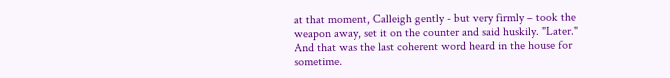at that moment, Calleigh gently - but very firmly – took the weapon away, set it on the counter and said huskily. "Later." And that was the last coherent word heard in the house for sometime.